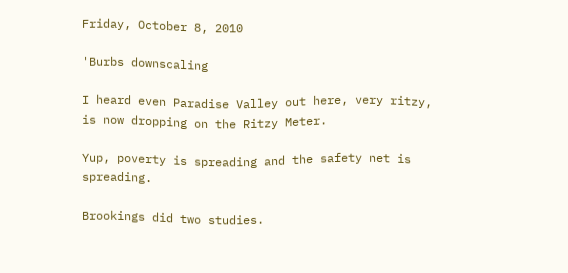Friday, October 8, 2010

'Burbs downscaling

I heard even Paradise Valley out here, very ritzy, is now dropping on the Ritzy Meter.

Yup, poverty is spreading and the safety net is spreading.

Brookings did two studies.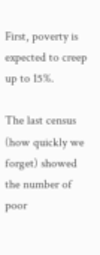First, poverty is expected to creep up to 15%.

The last census (how quickly we forget) showed the number of poor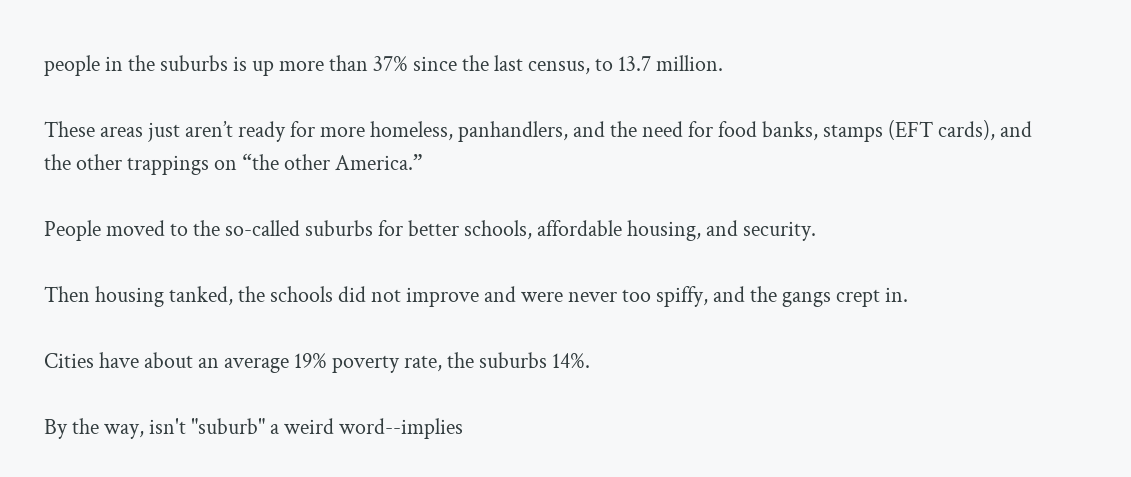people in the suburbs is up more than 37% since the last census, to 13.7 million.

These areas just aren’t ready for more homeless, panhandlers, and the need for food banks, stamps (EFT cards), and the other trappings on “the other America.”

People moved to the so-called suburbs for better schools, affordable housing, and security.

Then housing tanked, the schools did not improve and were never too spiffy, and the gangs crept in.

Cities have about an average 19% poverty rate, the suburbs 14%.

By the way, isn't "suburb" a weird word--implies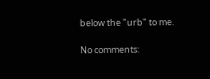below the "urb" to me.

No comments: